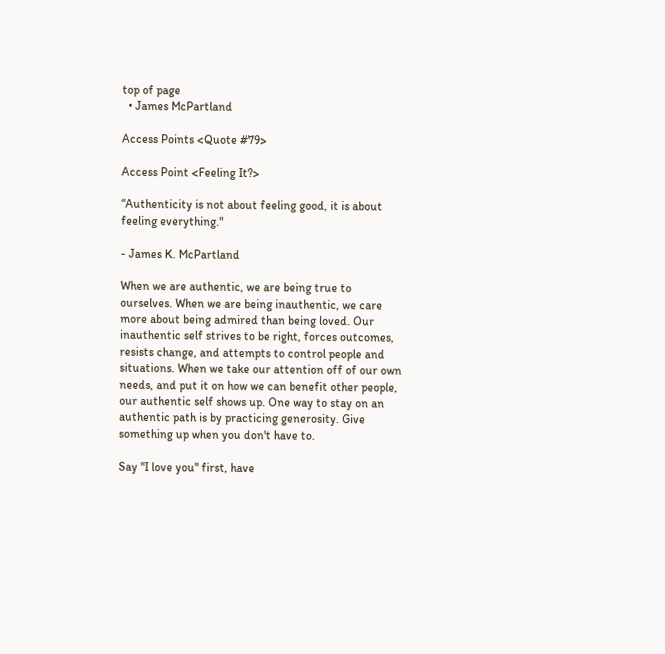top of page
  • James McPartland

Access Points <Quote #79>

Access Point <Feeling It?>

“Authenticity is not about feeling good, it is about feeling everything."

- James K. McPartland

When we are authentic, we are being true to ourselves. When we are being inauthentic, we care more about being admired than being loved. Our inauthentic self strives to be right, forces outcomes, resists change, and attempts to control people and situations. When we take our attention off of our own needs, and put it on how we can benefit other people, our authentic self shows up. One way to stay on an authentic path is by practicing generosity. Give something up when you don't have to.

Say "I love you" first, have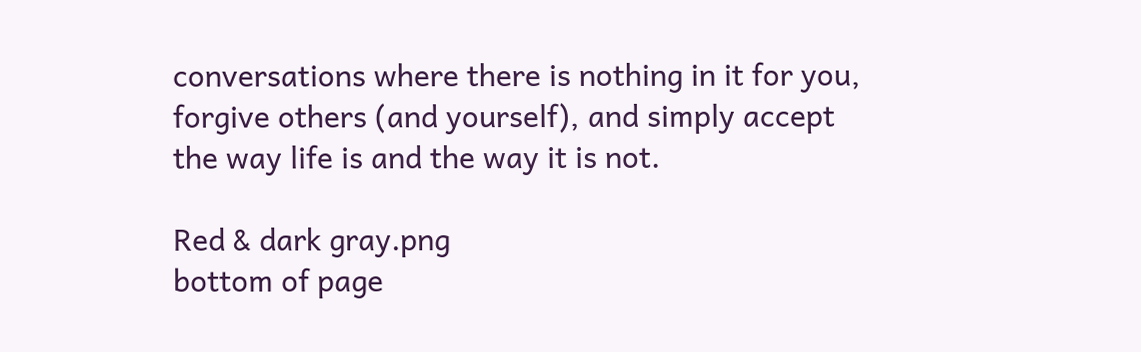conversations where there is nothing in it for you, forgive others (and yourself), and simply accept the way life is and the way it is not.

Red & dark gray.png
bottom of page